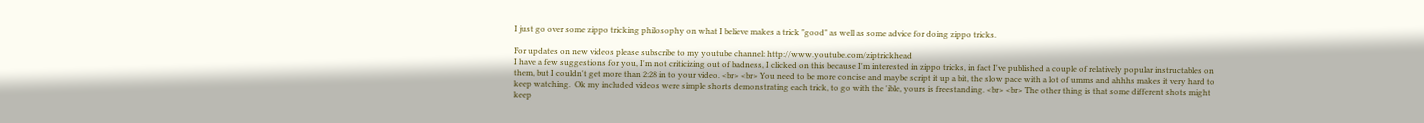I just go over some zippo tricking philosophy on what I believe makes a trick "good" as well as some advice for doing zippo tricks.

For updates on new videos please subscribe to my youtube channel: http://www.youtube.com/ziptrickhead
I have a few suggestions for you, I'm not criticizing out of badness, I clicked on this because I'm interested in zippo tricks, in fact I've published a couple of relatively popular instructables on them, but I couldn't get more than 2:28 in to your video. <br> <br> You need to be more concise and maybe script it up a bit, the slow pace with a lot of umms and ahhhs makes it very hard to keep watching.  Ok my included videos were simple shorts demonstrating each trick, to go with the 'ible, yours is freestanding. <br> <br> The other thing is that some different shots might keep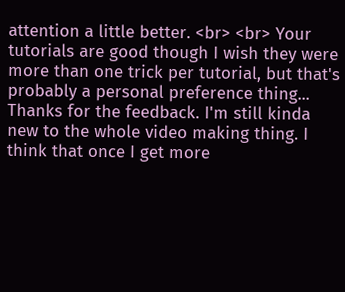attention a little better. <br> <br> Your tutorials are good though I wish they were more than one trick per tutorial, but that's probably a personal preference thing...
Thanks for the feedback. I'm still kinda new to the whole video making thing. I think that once I get more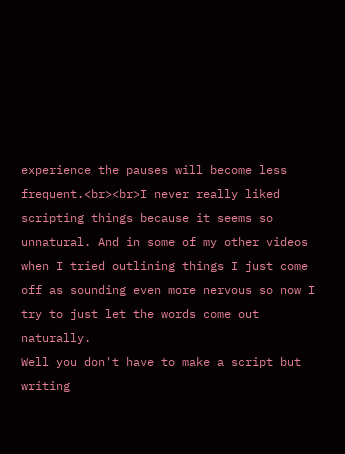experience the pauses will become less frequent.<br><br>I never really liked scripting things because it seems so unnatural. And in some of my other videos when I tried outlining things I just come off as sounding even more nervous so now I try to just let the words come out naturally.
Well you don't have to make a script but writing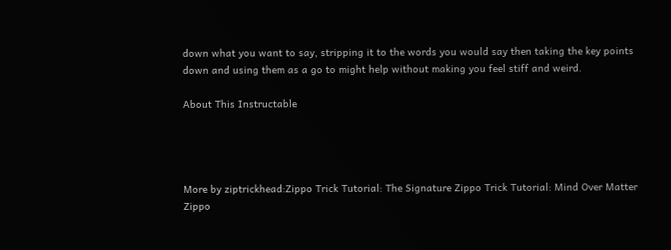down what you want to say, stripping it to the words you would say then taking the key points down and using them as a go to might help without making you feel stiff and weird.

About This Instructable




More by ziptrickhead:Zippo Trick Tutorial: The Signature Zippo Trick Tutorial: Mind Over Matter Zippo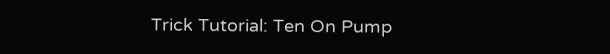Trick Tutorial: Ten On Pump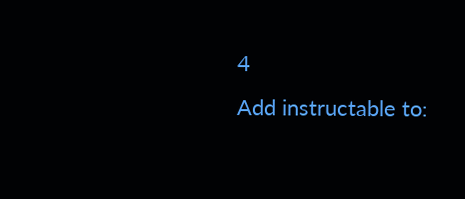4
Add instructable to: